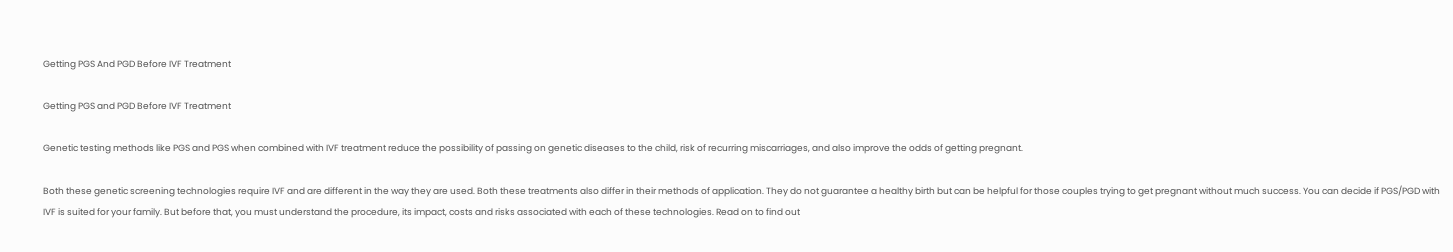Getting PGS And PGD Before IVF Treatment

Getting PGS and PGD Before IVF Treatment

Genetic testing methods like PGS and PGS when combined with IVF treatment reduce the possibility of passing on genetic diseases to the child, risk of recurring miscarriages, and also improve the odds of getting pregnant.

Both these genetic screening technologies require IVF and are different in the way they are used. Both these treatments also differ in their methods of application. They do not guarantee a healthy birth but can be helpful for those couples trying to get pregnant without much success. You can decide if PGS/PGD with IVF is suited for your family. But before that, you must understand the procedure, its impact, costs and risks associated with each of these technologies. Read on to find out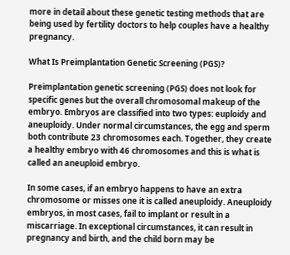more in detail about these genetic testing methods that are being used by fertility doctors to help couples have a healthy pregnancy.

What Is Preimplantation Genetic Screening (PGS)?

Preimplantation genetic screening (PGS) does not look for specific genes but the overall chromosomal makeup of the embryo. Embryos are classified into two types: euploidy and aneuploidy. Under normal circumstances, the egg and sperm both contribute 23 chromosomes each. Together, they create a healthy embryo with 46 chromosomes and this is what is called an aneuploid embryo.

In some cases, if an embryo happens to have an extra chromosome or misses one it is called aneuploidy. Aneuploidy embryos, in most cases, fail to implant or result in a miscarriage. In exceptional circumstances, it can result in pregnancy and birth, and the child born may be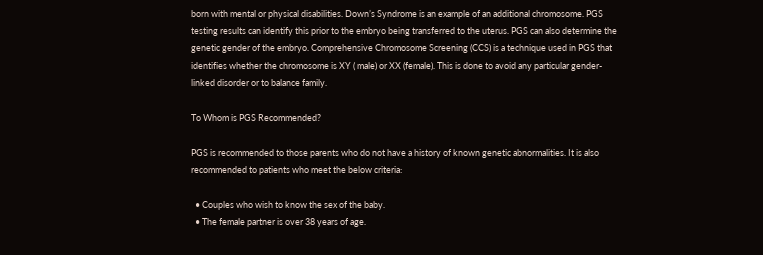born with mental or physical disabilities. Down’s Syndrome is an example of an additional chromosome. PGS testing results can identify this prior to the embryo being transferred to the uterus. PGS can also determine the genetic gender of the embryo. Comprehensive Chromosome Screening (CCS) is a technique used in PGS that identifies whether the chromosome is XY ( male) or XX (female). This is done to avoid any particular gender-linked disorder or to balance family.

To Whom is PGS Recommended?

PGS is recommended to those parents who do not have a history of known genetic abnormalities. It is also recommended to patients who meet the below criteria:

  • Couples who wish to know the sex of the baby.
  • The female partner is over 38 years of age.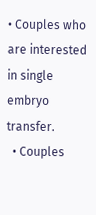• Couples who are interested in single embryo transfer.
  • Couples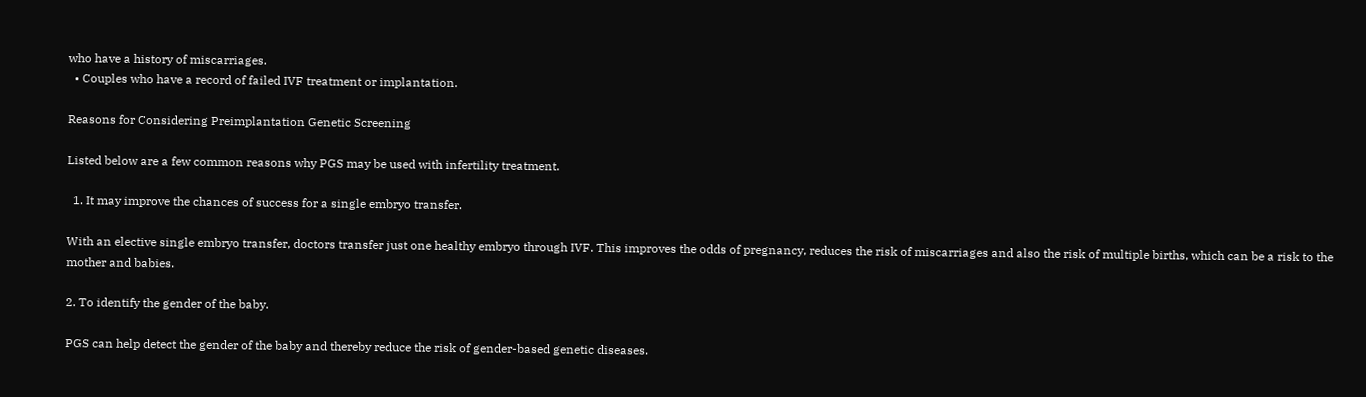who have a history of miscarriages.
  • Couples who have a record of failed IVF treatment or implantation.

Reasons for Considering Preimplantation Genetic Screening

Listed below are a few common reasons why PGS may be used with infertility treatment.

  1. It may improve the chances of success for a single embryo transfer.

With an elective single embryo transfer, doctors transfer just one healthy embryo through IVF. This improves the odds of pregnancy, reduces the risk of miscarriages and also the risk of multiple births, which can be a risk to the mother and babies.

2. To identify the gender of the baby.

PGS can help detect the gender of the baby and thereby reduce the risk of gender-based genetic diseases.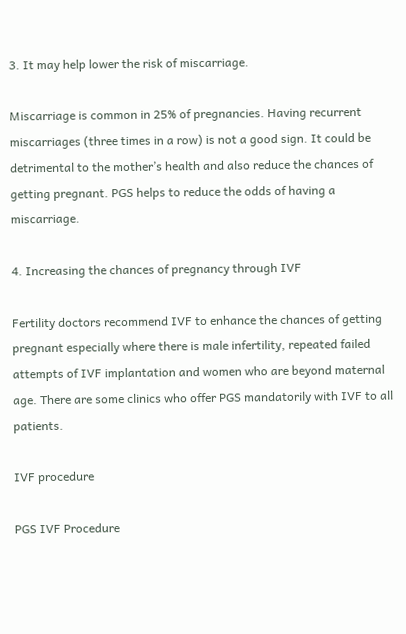3. It may help lower the risk of miscarriage.

Miscarriage is common in 25% of pregnancies. Having recurrent miscarriages (three times in a row) is not a good sign. It could be detrimental to the mother’s health and also reduce the chances of getting pregnant. PGS helps to reduce the odds of having a miscarriage.

4. Increasing the chances of pregnancy through IVF

Fertility doctors recommend IVF to enhance the chances of getting pregnant especially where there is male infertility, repeated failed attempts of IVF implantation and women who are beyond maternal age. There are some clinics who offer PGS mandatorily with IVF to all patients.

IVF procedure

PGS IVF Procedure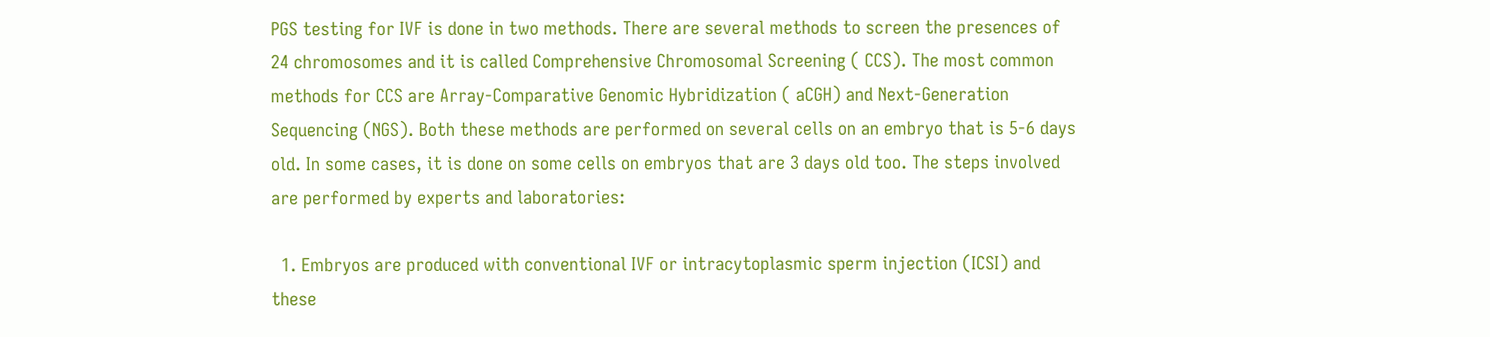PGS testing for IVF is done in two methods. There are several methods to screen the presences of 24 chromosomes and it is called Comprehensive Chromosomal Screening ( CCS). The most common methods for CCS are Array-Comparative Genomic Hybridization ( aCGH) and Next-Generation Sequencing (NGS). Both these methods are performed on several cells on an embryo that is 5-6 days old. In some cases, it is done on some cells on embryos that are 3 days old too. The steps involved are performed by experts and laboratories:

  1. Embryos are produced with conventional IVF or intracytoplasmic sperm injection (ICSI) and these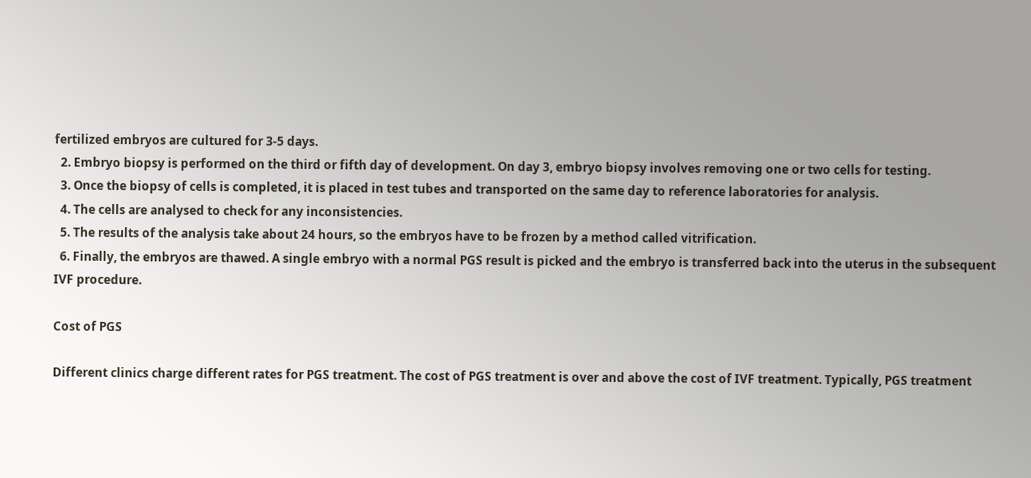fertilized embryos are cultured for 3-5 days.
  2. Embryo biopsy is performed on the third or fifth day of development. On day 3, embryo biopsy involves removing one or two cells for testing.
  3. Once the biopsy of cells is completed, it is placed in test tubes and transported on the same day to reference laboratories for analysis.
  4. The cells are analysed to check for any inconsistencies.
  5. The results of the analysis take about 24 hours, so the embryos have to be frozen by a method called vitrification.
  6. Finally, the embryos are thawed. A single embryo with a normal PGS result is picked and the embryo is transferred back into the uterus in the subsequent IVF procedure.

Cost of PGS

Different clinics charge different rates for PGS treatment. The cost of PGS treatment is over and above the cost of IVF treatment. Typically, PGS treatment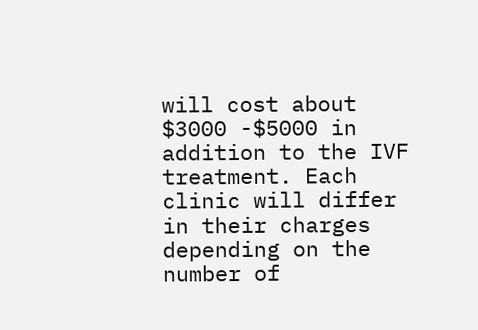will cost about $3000 -$5000 in addition to the IVF treatment. Each clinic will differ in their charges depending on the number of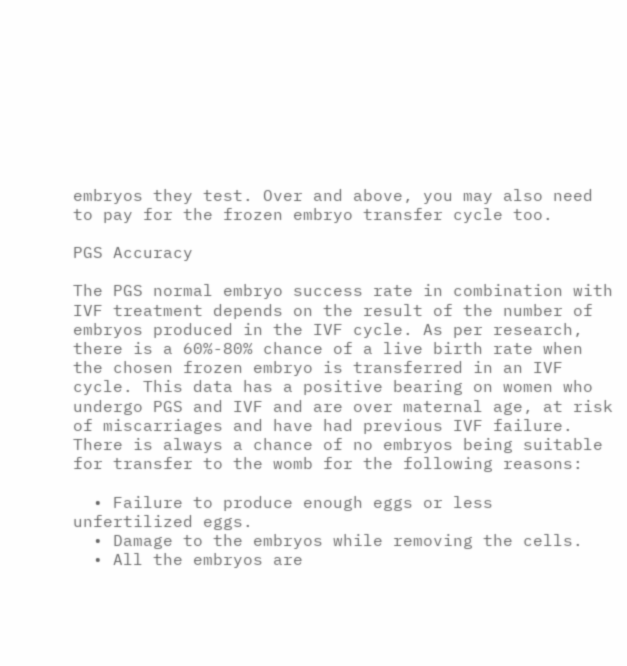embryos they test. Over and above, you may also need to pay for the frozen embryo transfer cycle too.

PGS Accuracy

The PGS normal embryo success rate in combination with IVF treatment depends on the result of the number of embryos produced in the IVF cycle. As per research, there is a 60%-80% chance of a live birth rate when the chosen frozen embryo is transferred in an IVF cycle. This data has a positive bearing on women who undergo PGS and IVF and are over maternal age, at risk of miscarriages and have had previous IVF failure. There is always a chance of no embryos being suitable for transfer to the womb for the following reasons:

  • Failure to produce enough eggs or less unfertilized eggs.
  • Damage to the embryos while removing the cells.
  • All the embryos are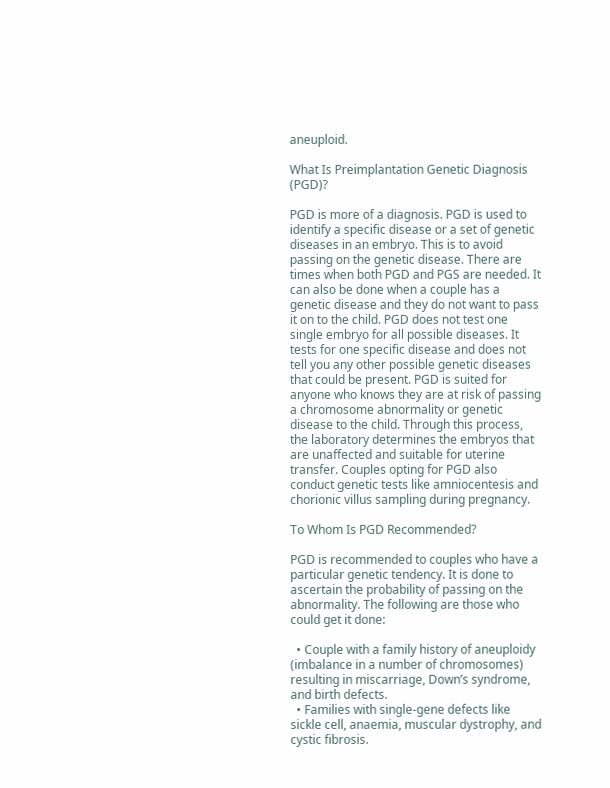aneuploid.

What Is Preimplantation Genetic Diagnosis (PGD)?

PGD is more of a diagnosis. PGD is used to identify a specific disease or a set of genetic diseases in an embryo. This is to avoid passing on the genetic disease. There are times when both PGD and PGS are needed. It can also be done when a couple has a genetic disease and they do not want to pass it on to the child. PGD does not test one single embryo for all possible diseases. It tests for one specific disease and does not tell you any other possible genetic diseases that could be present. PGD is suited for anyone who knows they are at risk of passing a chromosome abnormality or genetic disease to the child. Through this process, the laboratory determines the embryos that are unaffected and suitable for uterine transfer. Couples opting for PGD also conduct genetic tests like amniocentesis and chorionic villus sampling during pregnancy.

To Whom Is PGD Recommended?

PGD is recommended to couples who have a particular genetic tendency. It is done to ascertain the probability of passing on the abnormality. The following are those who could get it done:

  • Couple with a family history of aneuploidy (imbalance in a number of chromosomes) resulting in miscarriage, Down’s syndrome, and birth defects.
  • Families with single-gene defects like sickle cell, anaemia, muscular dystrophy, and cystic fibrosis.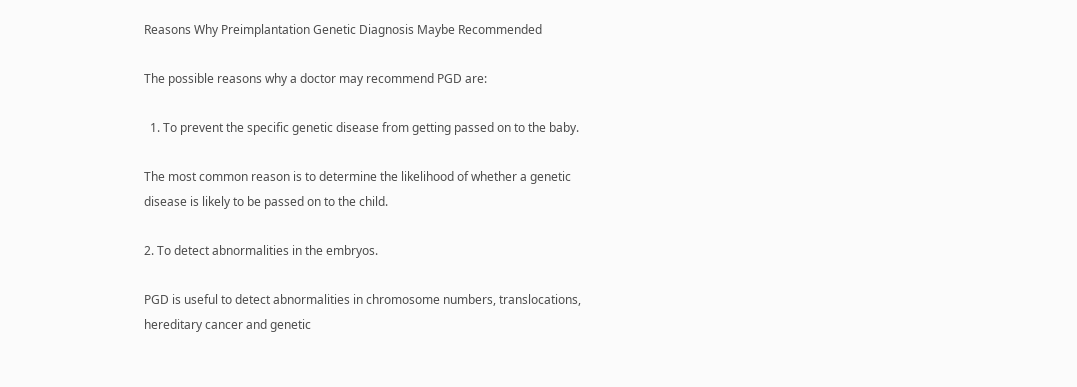Reasons Why Preimplantation Genetic Diagnosis Maybe Recommended

The possible reasons why a doctor may recommend PGD are:

  1. To prevent the specific genetic disease from getting passed on to the baby.

The most common reason is to determine the likelihood of whether a genetic disease is likely to be passed on to the child.

2. To detect abnormalities in the embryos.

PGD is useful to detect abnormalities in chromosome numbers, translocations, hereditary cancer and genetic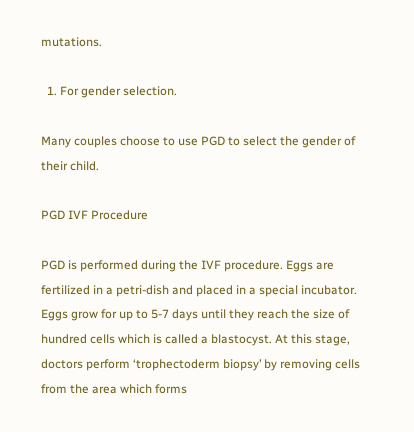mutations.

  1. For gender selection.

Many couples choose to use PGD to select the gender of their child.

PGD IVF Procedure

PGD is performed during the IVF procedure. Eggs are fertilized in a petri-dish and placed in a special incubator. Eggs grow for up to 5-7 days until they reach the size of hundred cells which is called a blastocyst. At this stage, doctors perform ‘trophectoderm biopsy’ by removing cells from the area which forms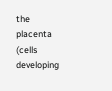the placenta (cells developing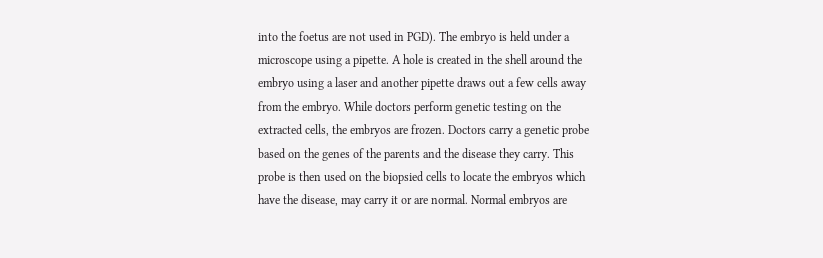into the foetus are not used in PGD). The embryo is held under a microscope using a pipette. A hole is created in the shell around the embryo using a laser and another pipette draws out a few cells away from the embryo. While doctors perform genetic testing on the extracted cells, the embryos are frozen. Doctors carry a genetic probe based on the genes of the parents and the disease they carry. This probe is then used on the biopsied cells to locate the embryos which have the disease, may carry it or are normal. Normal embryos are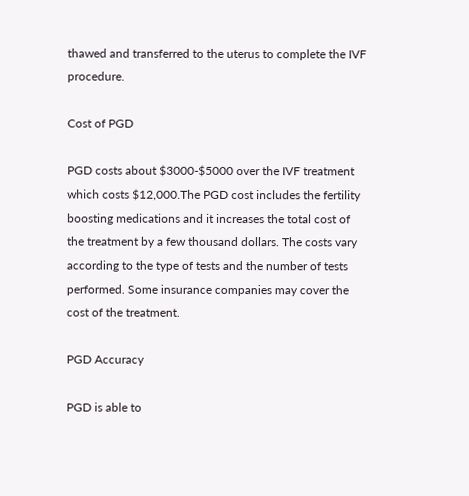thawed and transferred to the uterus to complete the IVF procedure.

Cost of PGD

PGD costs about $3000-$5000 over the IVF treatment which costs $12,000.The PGD cost includes the fertility boosting medications and it increases the total cost of the treatment by a few thousand dollars. The costs vary according to the type of tests and the number of tests performed. Some insurance companies may cover the cost of the treatment.

PGD Accuracy

PGD is able to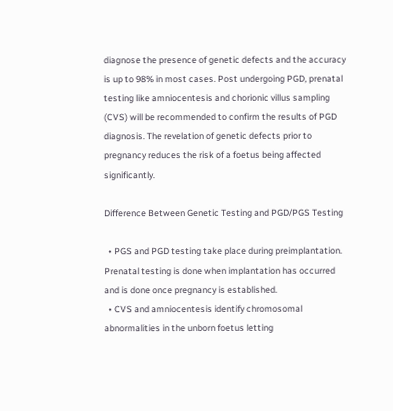diagnose the presence of genetic defects and the accuracy is up to 98% in most cases. Post undergoing PGD, prenatal testing like amniocentesis and chorionic villus sampling (CVS) will be recommended to confirm the results of PGD diagnosis. The revelation of genetic defects prior to pregnancy reduces the risk of a foetus being affected significantly.

Difference Between Genetic Testing and PGD/PGS Testing

  • PGS and PGD testing take place during preimplantation. Prenatal testing is done when implantation has occurred and is done once pregnancy is established.
  • CVS and amniocentesis identify chromosomal abnormalities in the unborn foetus letting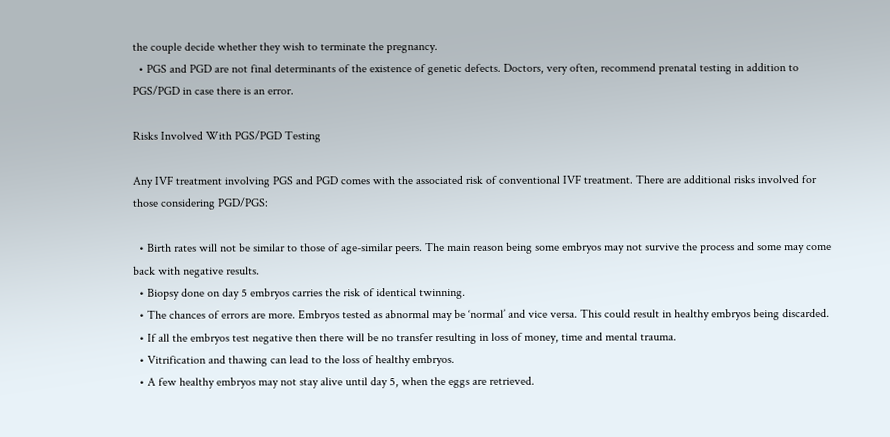the couple decide whether they wish to terminate the pregnancy.
  • PGS and PGD are not final determinants of the existence of genetic defects. Doctors, very often, recommend prenatal testing in addition to PGS/PGD in case there is an error.

Risks Involved With PGS/PGD Testing

Any IVF treatment involving PGS and PGD comes with the associated risk of conventional IVF treatment. There are additional risks involved for those considering PGD/PGS:

  • Birth rates will not be similar to those of age-similar peers. The main reason being some embryos may not survive the process and some may come back with negative results.
  • Biopsy done on day 5 embryos carries the risk of identical twinning.
  • The chances of errors are more. Embryos tested as abnormal may be ‘normal’ and vice versa. This could result in healthy embryos being discarded.
  • If all the embryos test negative then there will be no transfer resulting in loss of money, time and mental trauma.
  • Vitrification and thawing can lead to the loss of healthy embryos.
  • A few healthy embryos may not stay alive until day 5, when the eggs are retrieved.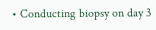• Conducting biopsy on day 3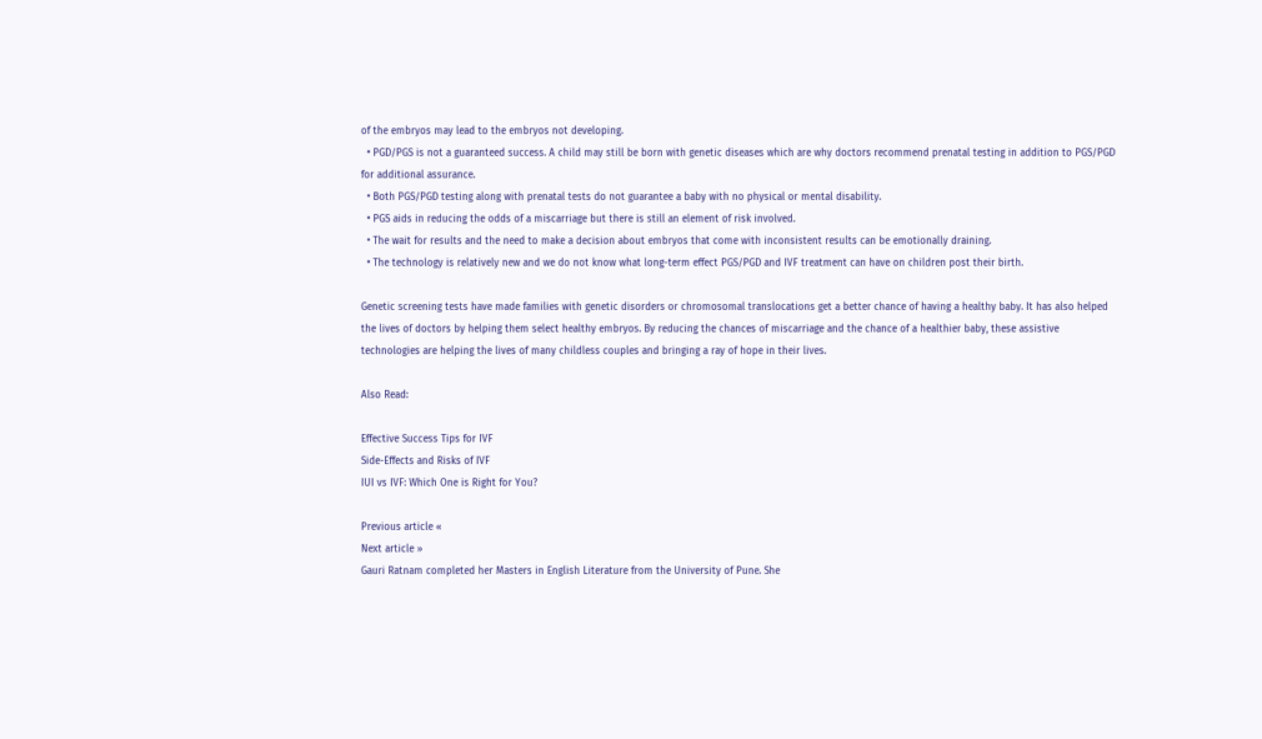of the embryos may lead to the embryos not developing.
  • PGD/PGS is not a guaranteed success. A child may still be born with genetic diseases which are why doctors recommend prenatal testing in addition to PGS/PGD for additional assurance.
  • Both PGS/PGD testing along with prenatal tests do not guarantee a baby with no physical or mental disability.
  • PGS aids in reducing the odds of a miscarriage but there is still an element of risk involved.
  • The wait for results and the need to make a decision about embryos that come with inconsistent results can be emotionally draining.
  • The technology is relatively new and we do not know what long-term effect PGS/PGD and IVF treatment can have on children post their birth.

Genetic screening tests have made families with genetic disorders or chromosomal translocations get a better chance of having a healthy baby. It has also helped the lives of doctors by helping them select healthy embryos. By reducing the chances of miscarriage and the chance of a healthier baby, these assistive technologies are helping the lives of many childless couples and bringing a ray of hope in their lives.

Also Read:

Effective Success Tips for IVF
Side-Effects and Risks of IVF
IUI vs IVF: Which One is Right for You?

Previous article «
Next article »
Gauri Ratnam completed her Masters in English Literature from the University of Pune. She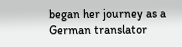began her journey as a German translator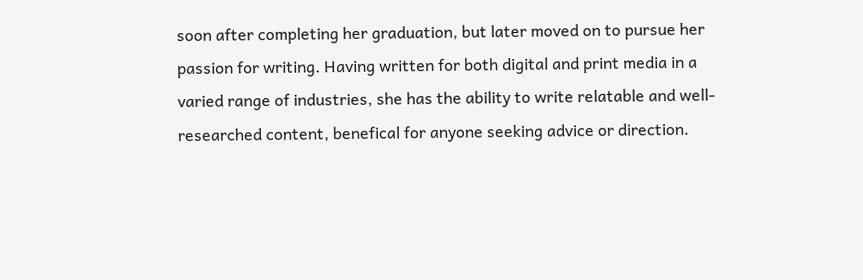soon after completing her graduation, but later moved on to pursue her passion for writing. Having written for both digital and print media in a varied range of industries, she has the ability to write relatable and well-researched content, benefical for anyone seeking advice or direction.